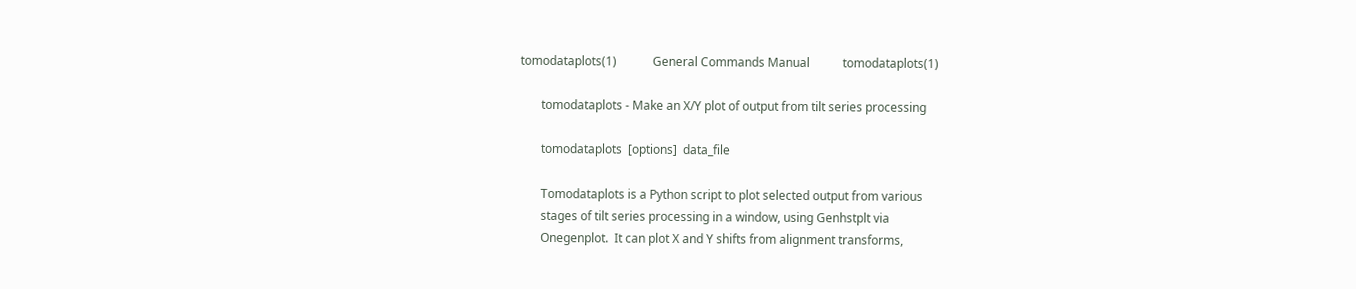tomodataplots(1)            General Commands Manual           tomodataplots(1)

       tomodataplots - Make an X/Y plot of output from tilt series processing

       tomodataplots  [options]  data_file

       Tomodataplots is a Python script to plot selected output from various
       stages of tilt series processing in a window, using Genhstplt via
       Onegenplot.  It can plot X and Y shifts from alignment transforms,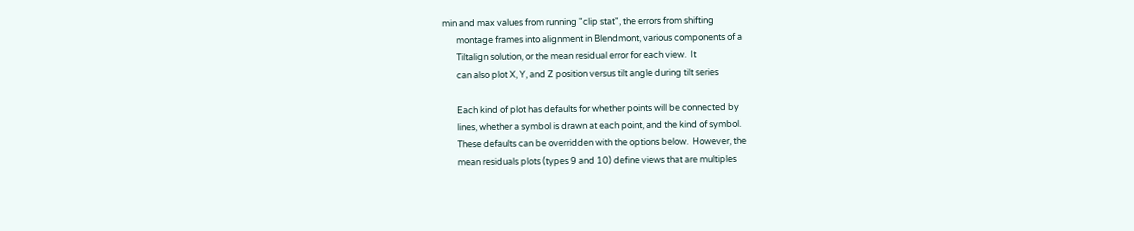min and max values from running "clip stat", the errors from shifting
       montage frames into alignment in Blendmont, various components of a
       Tiltalign solution, or the mean residual error for each view.  It
       can also plot X, Y, and Z position versus tilt angle during tilt series

       Each kind of plot has defaults for whether points will be connected by
       lines, whether a symbol is drawn at each point, and the kind of symbol.
       These defaults can be overridden with the options below.  However, the
       mean residuals plots (types 9 and 10) define views that are multiples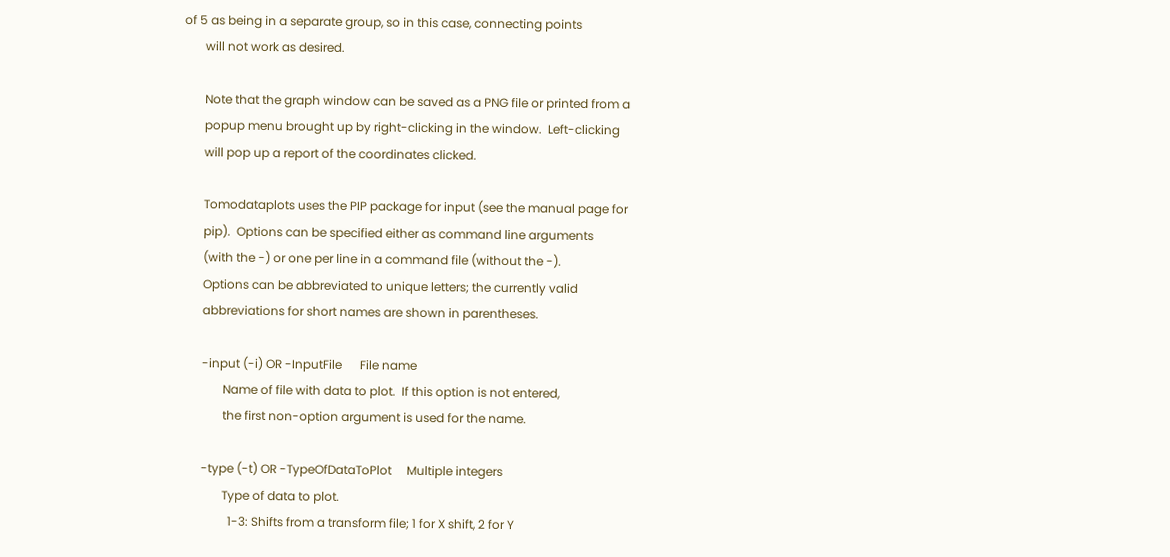of 5 as being in a separate group, so in this case, connecting points
       will not work as desired.

       Note that the graph window can be saved as a PNG file or printed from a
       popup menu brought up by right-clicking in the window.  Left-clicking
       will pop up a report of the coordinates clicked.

       Tomodataplots uses the PIP package for input (see the manual page for
       pip).  Options can be specified either as command line arguments
       (with the -) or one per line in a command file (without the -).
       Options can be abbreviated to unique letters; the currently valid
       abbreviations for short names are shown in parentheses.

       -input (-i) OR -InputFile      File name
              Name of file with data to plot.  If this option is not entered,
              the first non-option argument is used for the name.

       -type (-t) OR -TypeOfDataToPlot     Multiple integers
              Type of data to plot.
                1-3: Shifts from a transform file; 1 for X shift, 2 for Y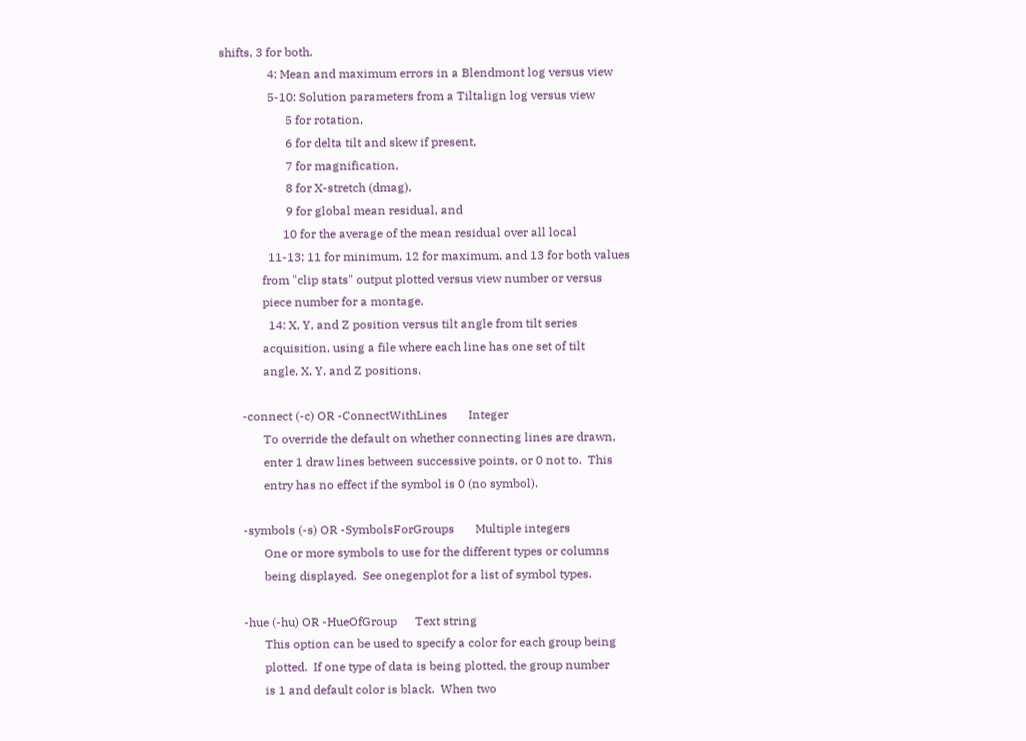shifts, 3 for both.
                4: Mean and maximum errors in a Blendmont log versus view
                5-10: Solution parameters from a Tiltalign log versus view
                      5 for rotation,
                      6 for delta tilt and skew if present,
                      7 for magnification,
                      8 for X-stretch (dmag),
                      9 for global mean residual, and
                     10 for the average of the mean residual over all local
                11-13: 11 for minimum, 12 for maximum, and 13 for both values
              from "clip stats" output plotted versus view number or versus
              piece number for a montage.
                14: X, Y, and Z position versus tilt angle from tilt series
              acquisition, using a file where each line has one set of tilt
              angle, X, Y, and Z positions.

       -connect (-c) OR -ConnectWithLines       Integer
              To override the default on whether connecting lines are drawn,
              enter 1 draw lines between successive points, or 0 not to.  This
              entry has no effect if the symbol is 0 (no symbol).

       -symbols (-s) OR -SymbolsForGroups       Multiple integers
              One or more symbols to use for the different types or columns
              being displayed.  See onegenplot for a list of symbol types.

       -hue (-hu) OR -HueOfGroup      Text string
              This option can be used to specify a color for each group being
              plotted.  If one type of data is being plotted, the group number
              is 1 and default color is black.  When two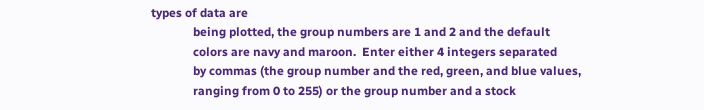types of data are
              being plotted, the group numbers are 1 and 2 and the default
              colors are navy and maroon.  Enter either 4 integers separated
              by commas (the group number and the red, green, and blue values,
              ranging from 0 to 255) or the group number and a stock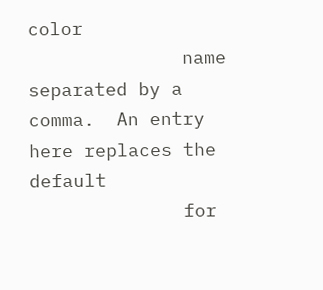color
              name separated by a comma.  An entry here replaces the default
              for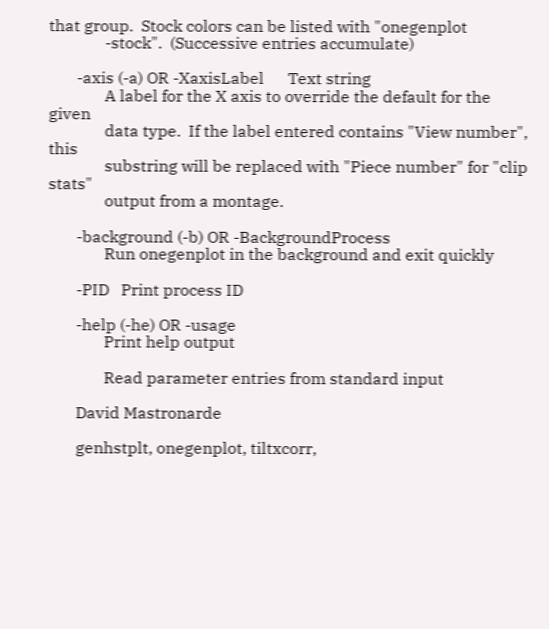that group.  Stock colors can be listed with "onegenplot
              -stock".  (Successive entries accumulate)

       -axis (-a) OR -XaxisLabel      Text string
              A label for the X axis to override the default for the given
              data type.  If the label entered contains "View number", this
              substring will be replaced with "Piece number" for "clip stats"
              output from a montage.

       -background (-b) OR -BackgroundProcess
              Run onegenplot in the background and exit quickly

       -PID   Print process ID

       -help (-he) OR -usage
              Print help output

              Read parameter entries from standard input

       David Mastronarde

       genhstplt, onegenplot, tiltxcorr,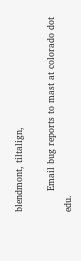blendmont, tiltalign,

       Email bug reports to mast at colorado dot edu.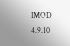IMOD                                4.9.10